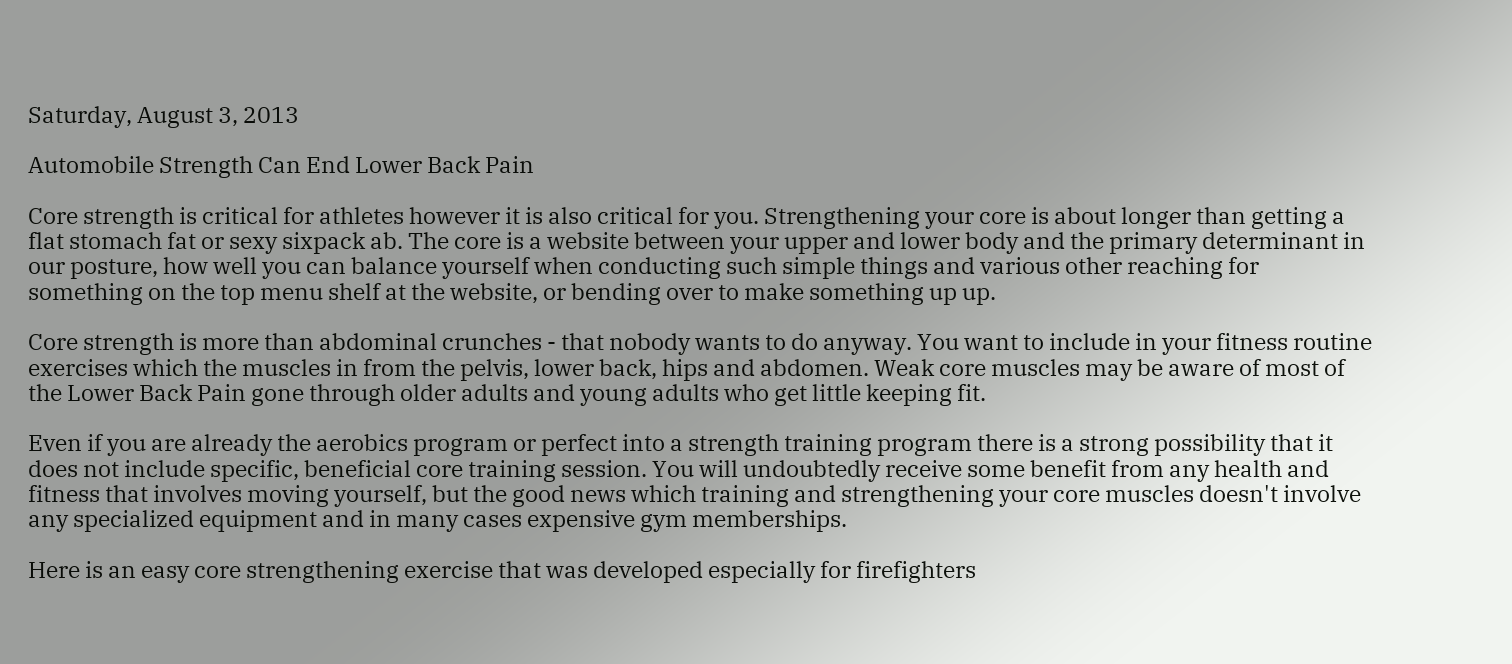Saturday, August 3, 2013

Automobile Strength Can End Lower Back Pain

Core strength is critical for athletes however it is also critical for you. Strengthening your core is about longer than getting a flat stomach fat or sexy sixpack ab. The core is a website between your upper and lower body and the primary determinant in our posture, how well you can balance yourself when conducting such simple things and various other reaching for something on the top menu shelf at the website, or bending over to make something up up.

Core strength is more than abdominal crunches - that nobody wants to do anyway. You want to include in your fitness routine exercises which the muscles in from the pelvis, lower back, hips and abdomen. Weak core muscles may be aware of most of the Lower Back Pain gone through older adults and young adults who get little keeping fit.

Even if you are already the aerobics program or perfect into a strength training program there is a strong possibility that it does not include specific, beneficial core training session. You will undoubtedly receive some benefit from any health and fitness that involves moving yourself, but the good news which training and strengthening your core muscles doesn't involve any specialized equipment and in many cases expensive gym memberships.

Here is an easy core strengthening exercise that was developed especially for firefighters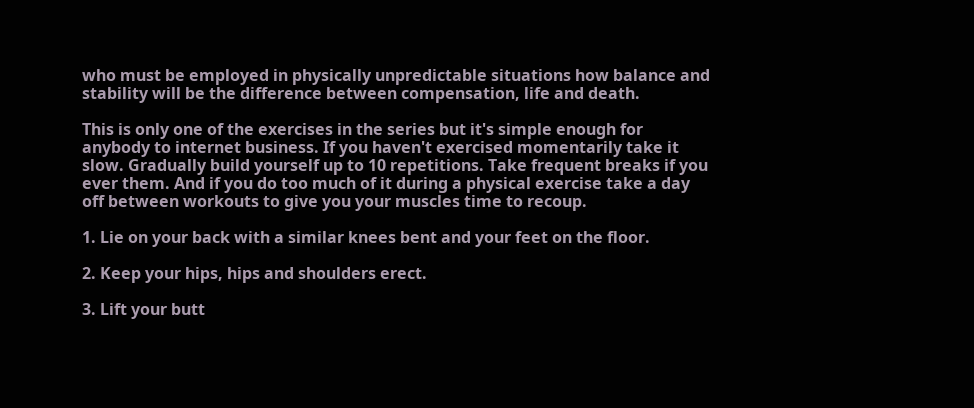who must be employed in physically unpredictable situations how balance and stability will be the difference between compensation, life and death.

This is only one of the exercises in the series but it's simple enough for anybody to internet business. If you haven't exercised momentarily take it slow. Gradually build yourself up to 10 repetitions. Take frequent breaks if you ever them. And if you do too much of it during a physical exercise take a day off between workouts to give you your muscles time to recoup.

1. Lie on your back with a similar knees bent and your feet on the floor.

2. Keep your hips, hips and shoulders erect.

3. Lift your butt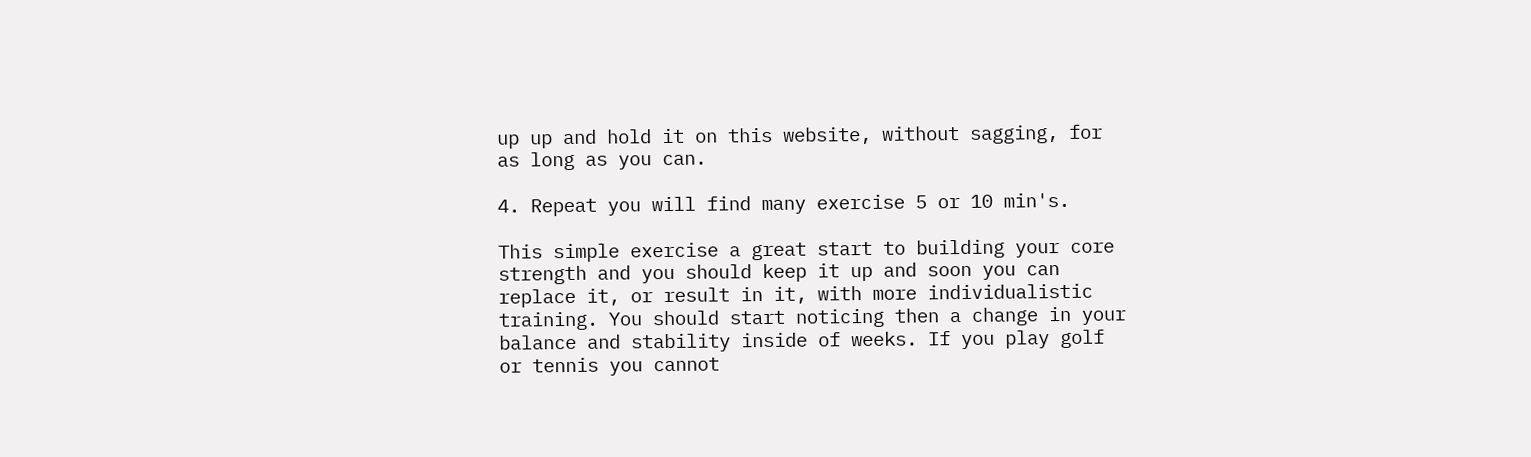up up and hold it on this website, without sagging, for as long as you can.

4. Repeat you will find many exercise 5 or 10 min's.

This simple exercise a great start to building your core strength and you should keep it up and soon you can replace it, or result in it, with more individualistic training. You should start noticing then a change in your balance and stability inside of weeks. If you play golf or tennis you cannot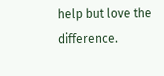help but love the difference.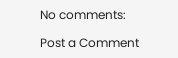No comments:

Post a Comment